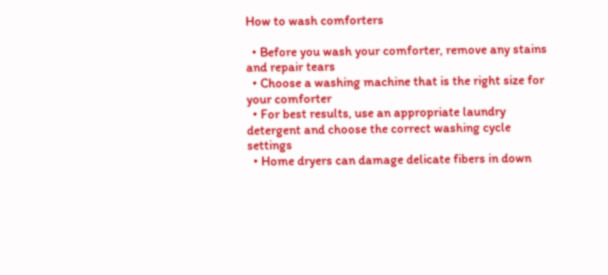How to wash comforters

  • Before you wash your comforter, remove any stains and repair tears
  • Choose a washing machine that is the right size for your comforter
  • For best results, use an appropriate laundry detergent and choose the correct washing cycle settings
  • Home dryers can damage delicate fibers in down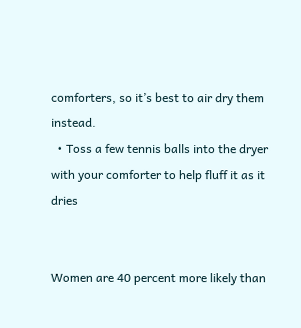comforters, so it’s best to air dry them instead.
  • Toss a few tennis balls into the dryer with your comforter to help fluff it as it dries


Women are 40 percent more likely than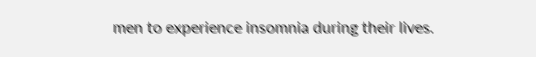men to experience insomnia during their lives.